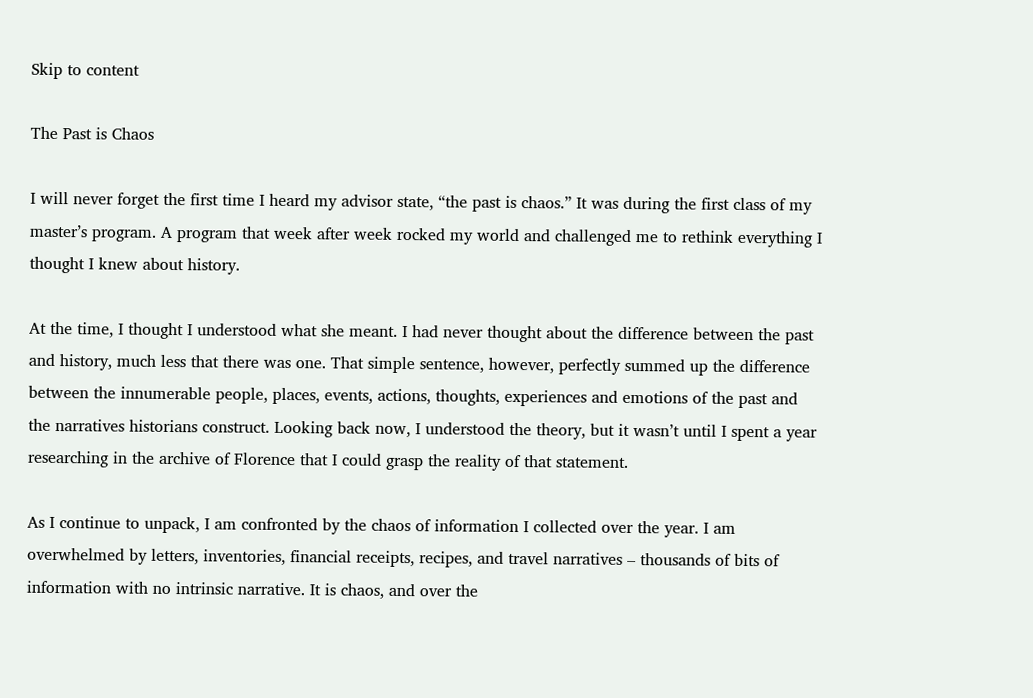Skip to content

The Past is Chaos

I will never forget the first time I heard my advisor state, “the past is chaos.” It was during the first class of my master’s program. A program that week after week rocked my world and challenged me to rethink everything I thought I knew about history.

At the time, I thought I understood what she meant. I had never thought about the difference between the past and history, much less that there was one. That simple sentence, however, perfectly summed up the difference between the innumerable people, places, events, actions, thoughts, experiences and emotions of the past and the narratives historians construct. Looking back now, I understood the theory, but it wasn’t until I spent a year researching in the archive of Florence that I could grasp the reality of that statement.

As I continue to unpack, I am confronted by the chaos of information I collected over the year. I am overwhelmed by letters, inventories, financial receipts, recipes, and travel narratives – thousands of bits of information with no intrinsic narrative. It is chaos, and over the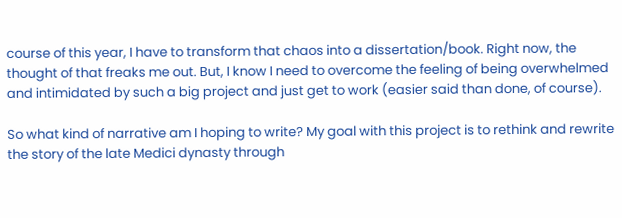course of this year, I have to transform that chaos into a dissertation/book. Right now, the thought of that freaks me out. But, I know I need to overcome the feeling of being overwhelmed and intimidated by such a big project and just get to work (easier said than done, of course).

So what kind of narrative am I hoping to write? My goal with this project is to rethink and rewrite the story of the late Medici dynasty through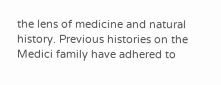the lens of medicine and natural history. Previous histories on the Medici family have adhered to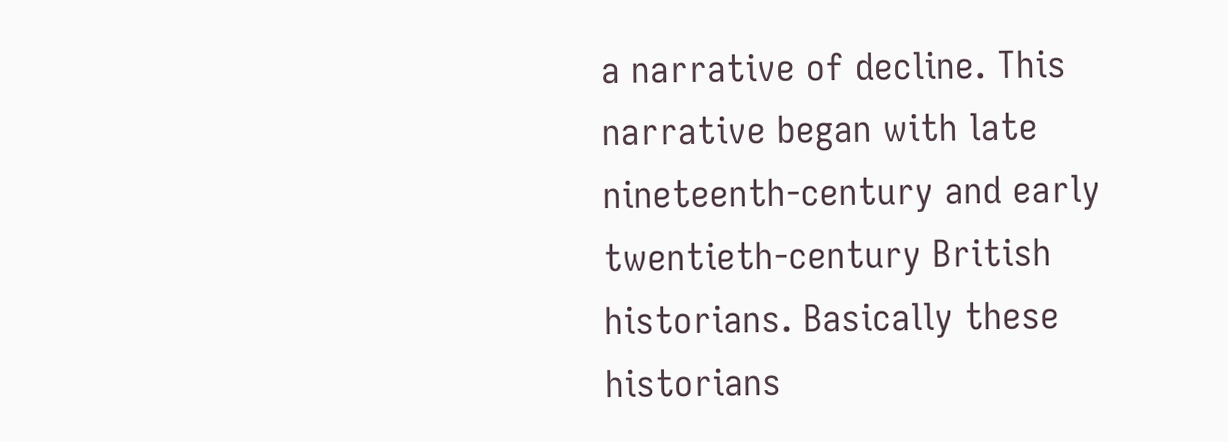a narrative of decline. This narrative began with late nineteenth-century and early twentieth-century British historians. Basically these historians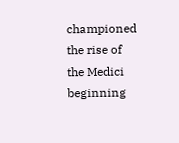championed the rise of the Medici beginning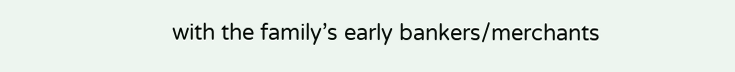with the family’s early bankers/merchants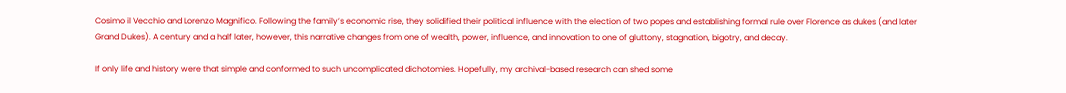Cosimo il Vecchio and Lorenzo Magnifico. Following the family’s economic rise, they solidified their political influence with the election of two popes and establishing formal rule over Florence as dukes (and later Grand Dukes). A century and a half later, however, this narrative changes from one of wealth, power, influence, and innovation to one of gluttony, stagnation, bigotry, and decay.

If only life and history were that simple and conformed to such uncomplicated dichotomies. Hopefully, my archival-based research can shed some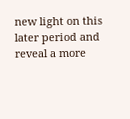new light on this later period and reveal a more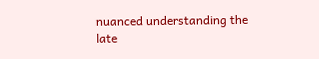nuanced understanding the late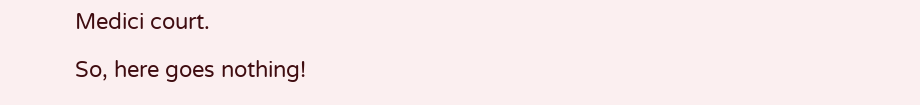Medici court.

So, here goes nothing!